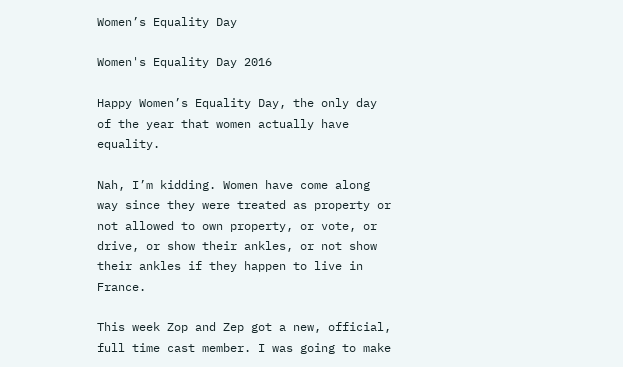Women’s Equality Day

Women's Equality Day 2016

Happy Women’s Equality Day, the only day of the year that women actually have equality.

Nah, I’m kidding. Women have come along way since they were treated as property or not allowed to own property, or vote, or drive, or show their ankles, or not show their ankles if they happen to live in France.

This week Zop and Zep got a new, official, full time cast member. I was going to make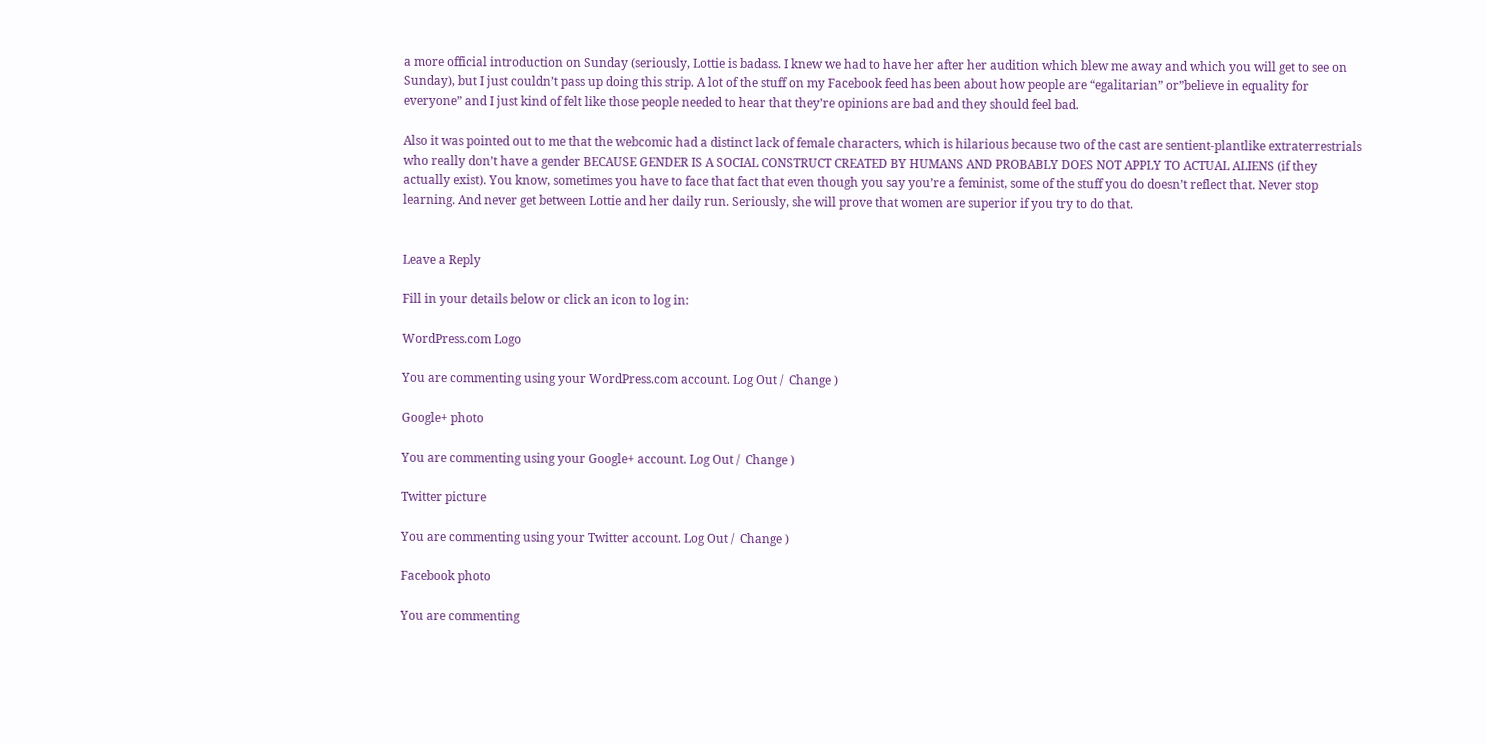a more official introduction on Sunday (seriously, Lottie is badass. I knew we had to have her after her audition which blew me away and which you will get to see on Sunday), but I just couldn’t pass up doing this strip. A lot of the stuff on my Facebook feed has been about how people are “egalitarian” or”believe in equality for everyone” and I just kind of felt like those people needed to hear that they’re opinions are bad and they should feel bad.

Also it was pointed out to me that the webcomic had a distinct lack of female characters, which is hilarious because two of the cast are sentient-plantlike extraterrestrials who really don’t have a gender BECAUSE GENDER IS A SOCIAL CONSTRUCT CREATED BY HUMANS AND PROBABLY DOES NOT APPLY TO ACTUAL ALIENS (if they actually exist). You know, sometimes you have to face that fact that even though you say you’re a feminist, some of the stuff you do doesn’t reflect that. Never stop learning. And never get between Lottie and her daily run. Seriously, she will prove that women are superior if you try to do that.


Leave a Reply

Fill in your details below or click an icon to log in:

WordPress.com Logo

You are commenting using your WordPress.com account. Log Out /  Change )

Google+ photo

You are commenting using your Google+ account. Log Out /  Change )

Twitter picture

You are commenting using your Twitter account. Log Out /  Change )

Facebook photo

You are commenting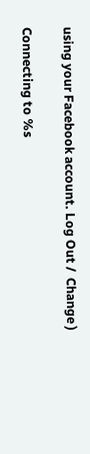using your Facebook account. Log Out /  Change )

Connecting to %s